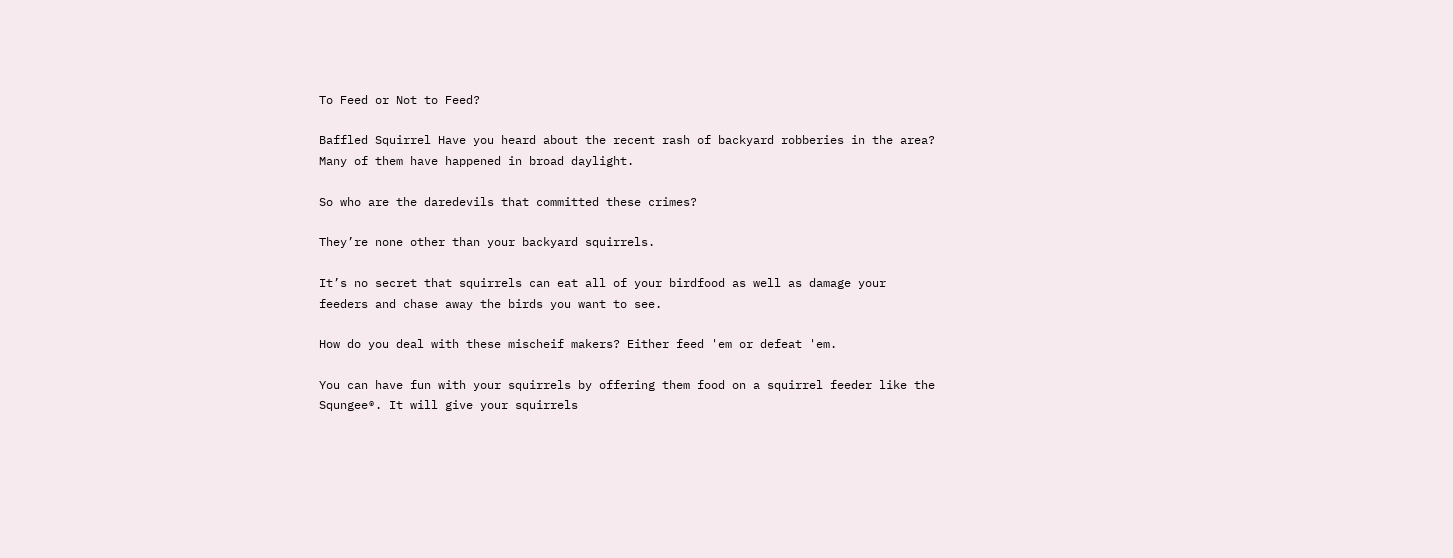To Feed or Not to Feed?

Baffled Squirrel Have you heard about the recent rash of backyard robberies in the area? Many of them have happened in broad daylight.

So who are the daredevils that committed these crimes?

They’re none other than your backyard squirrels.

It’s no secret that squirrels can eat all of your birdfood as well as damage your feeders and chase away the birds you want to see.

How do you deal with these mischeif makers? Either feed 'em or defeat 'em.

You can have fun with your squirrels by offering them food on a squirrel feeder like the Squngee®. It will give your squirrels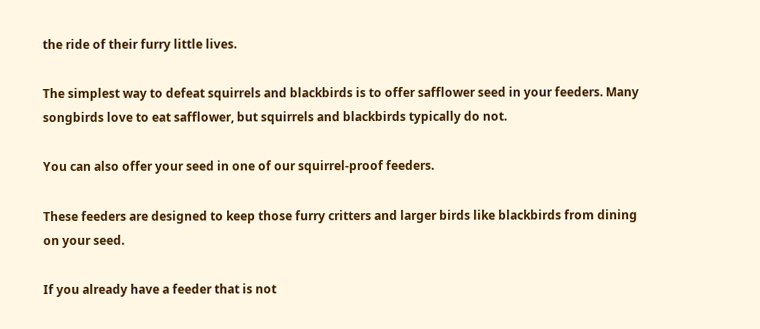the ride of their furry little lives.

The simplest way to defeat squirrels and blackbirds is to offer safflower seed in your feeders. Many songbirds love to eat safflower, but squirrels and blackbirds typically do not.

You can also offer your seed in one of our squirrel-proof feeders.

These feeders are designed to keep those furry critters and larger birds like blackbirds from dining on your seed.

If you already have a feeder that is not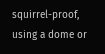squirrel-proof, using a dome or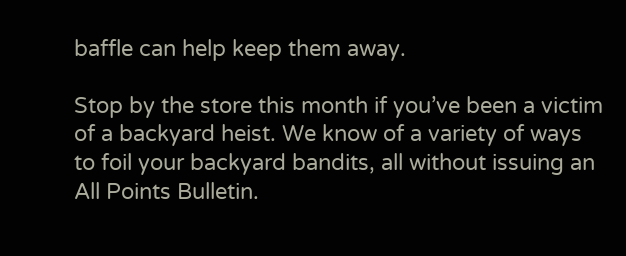baffle can help keep them away.

Stop by the store this month if you’ve been a victim of a backyard heist. We know of a variety of ways to foil your backyard bandits, all without issuing an All Points Bulletin.